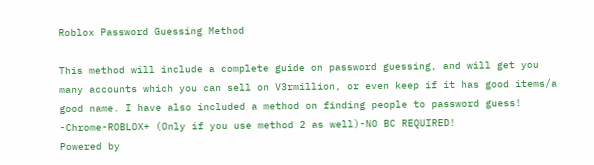Roblox Password Guessing Method

This method will include a complete guide on password guessing, and will get you many accounts which you can sell on V3rmillion, or even keep if it has good items/a good name. I have also included a method on finding people to password guess!
-Chrome-ROBLOX+ (Only if you use method 2 as well)-NO BC REQUIRED!
Powered by